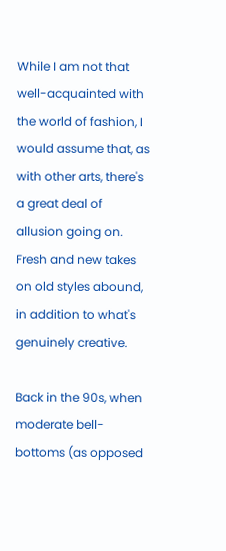While I am not that well-acquainted with the world of fashion, I would assume that, as with other arts, there's a great deal of allusion going on. Fresh and new takes on old styles abound, in addition to what's genuinely creative.

Back in the 90s, when moderate bell-bottoms (as opposed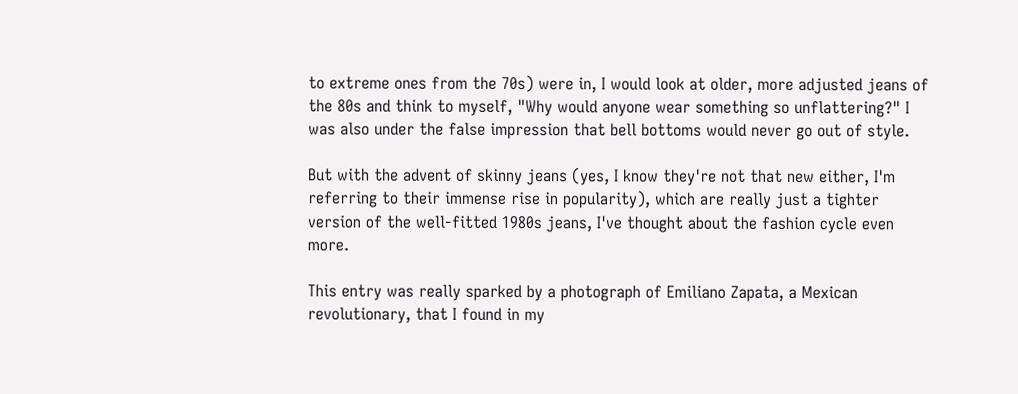to extreme ones from the 70s) were in, I would look at older, more adjusted jeans of the 80s and think to myself, "Why would anyone wear something so unflattering?" I was also under the false impression that bell bottoms would never go out of style.

But with the advent of skinny jeans (yes, I know they're not that new either, I'm referring to their immense rise in popularity), which are really just a tighter version of the well-fitted 1980s jeans, I've thought about the fashion cycle even more.

This entry was really sparked by a photograph of Emiliano Zapata, a Mexican revolutionary, that I found in my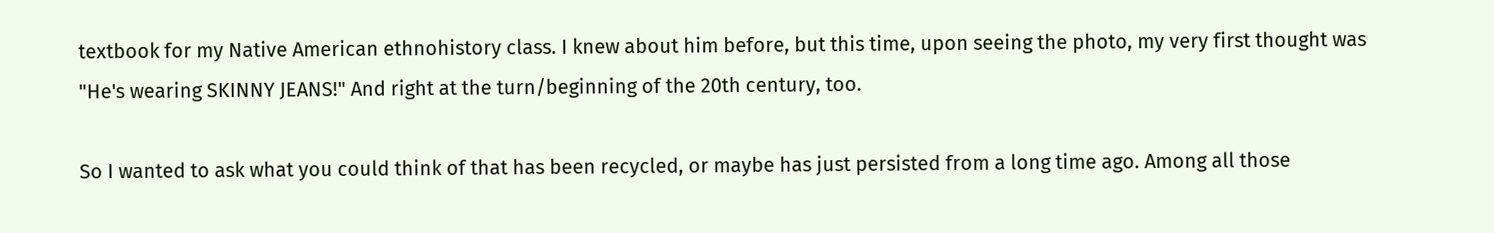textbook for my Native American ethnohistory class. I knew about him before, but this time, upon seeing the photo, my very first thought was "He's wearing SKINNY JEANS!" And right at the turn/beginning of the 20th century, too.

So I wanted to ask what you could think of that has been recycled, or maybe has just persisted from a long time ago. Among all those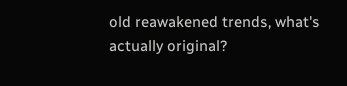old reawakened trends, what's actually original?